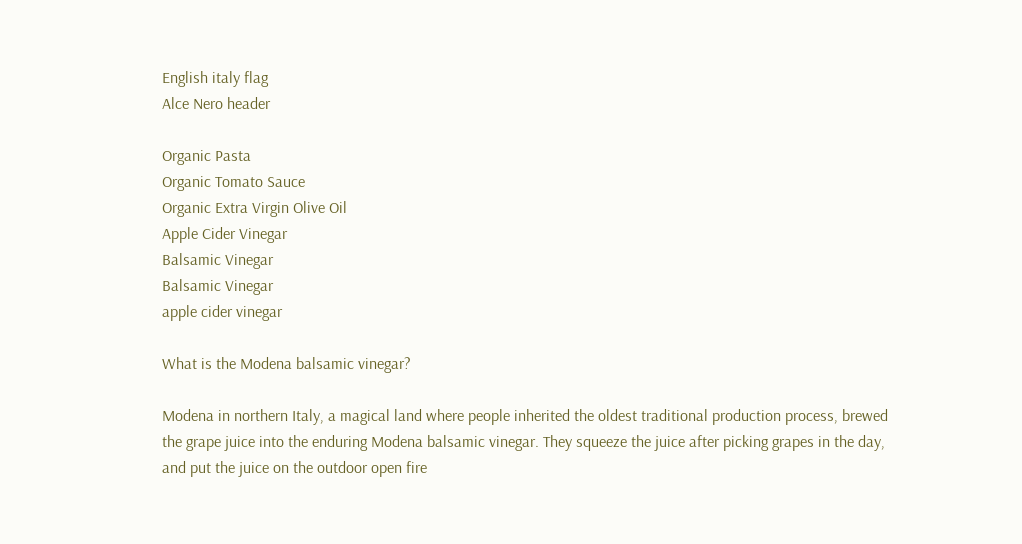English italy flag
Alce Nero header

Organic Pasta
Organic Tomato Sauce
Organic Extra Virgin Olive Oil
Apple Cider Vinegar
Balsamic Vinegar
Balsamic Vinegar
apple cider vinegar

What is the Modena balsamic vinegar?

Modena in northern Italy, a magical land where people inherited the oldest traditional production process, brewed the grape juice into the enduring Modena balsamic vinegar. They squeeze the juice after picking grapes in the day, and put the juice on the outdoor open fire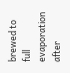brewed to full evaporation after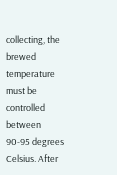collecting, the brewed temperature must be controlled between 90-95 degrees Celsius. After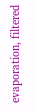evaporation, filtered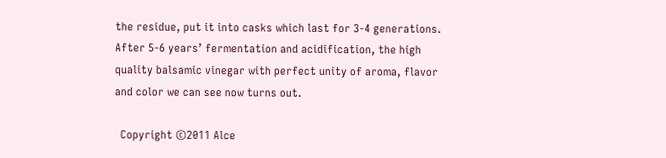the residue, put it into casks which last for 3-4 generations. After 5-6 years’ fermentation and acidification, the high quality balsamic vinegar with perfect unity of aroma, flavor and color we can see now turns out.

  Copyright ©2011 Alce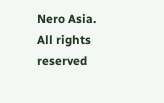Nero Asia. All rights reserved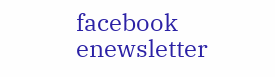facebook enewsletter